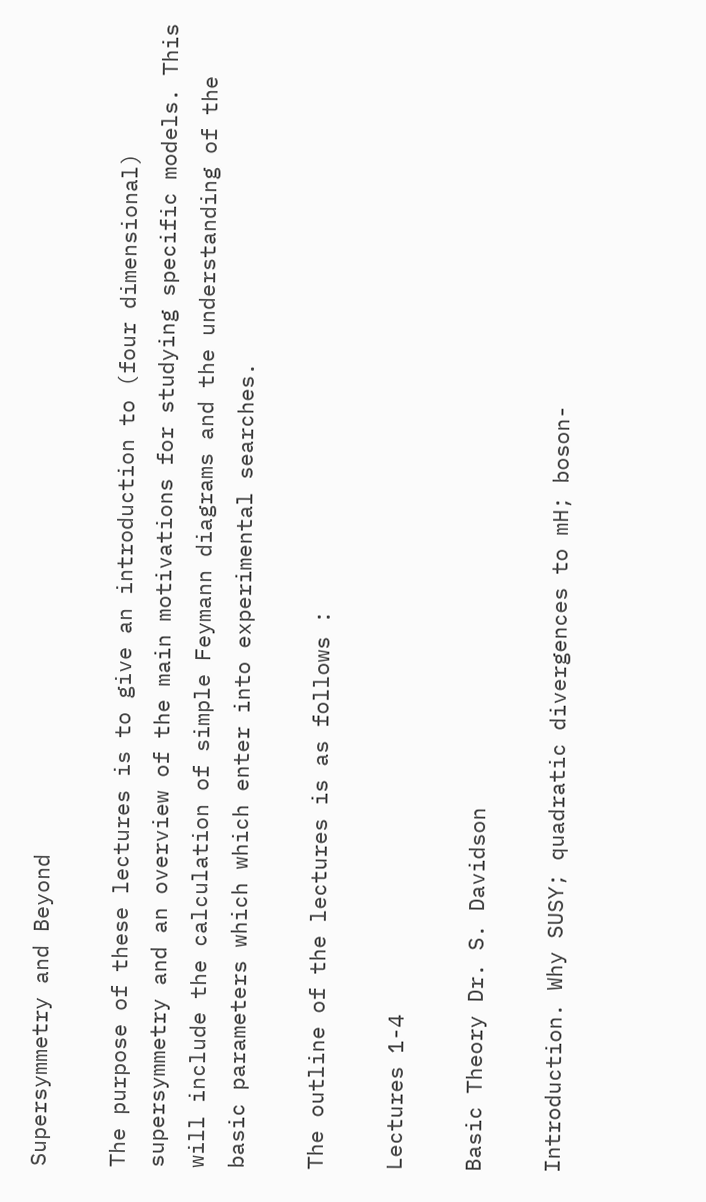Supersymmetry and Beyond

The purpose of these lectures is to give an introduction to (four dimensional) supersymmetry and an overview of the main motivations for studying specific models. This will include the calculation of simple Feymann diagrams and the understanding of the basic parameters which which enter into experimental searches.

The outline of the lectures is as follows :

Lectures 1-4

Basic Theory Dr. S. Davidson

Introduction. Why SUSY; quadratic divergences to mH; boson-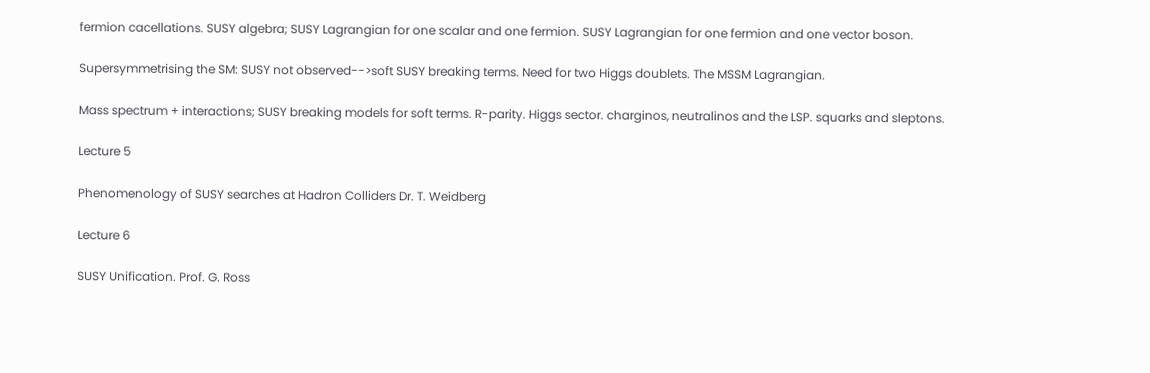fermion cacellations. SUSY algebra; SUSY Lagrangian for one scalar and one fermion. SUSY Lagrangian for one fermion and one vector boson.

Supersymmetrising the SM: SUSY not observed-->soft SUSY breaking terms. Need for two Higgs doublets. The MSSM Lagrangian.

Mass spectrum + interactions; SUSY breaking models for soft terms. R-parity. Higgs sector. charginos, neutralinos and the LSP. squarks and sleptons.

Lecture 5

Phenomenology of SUSY searches at Hadron Colliders Dr. T. Weidberg

Lecture 6

SUSY Unification. Prof. G. Ross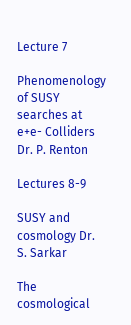Lecture 7

Phenomenology of SUSY searches at e+e- Colliders Dr. P. Renton

Lectures 8-9

SUSY and cosmology Dr. S. Sarkar

The cosmological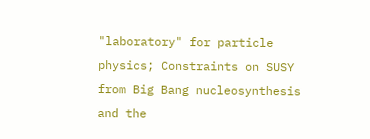"laboratory" for particle physics; Constraints on SUSY from Big Bang nucleosynthesis and the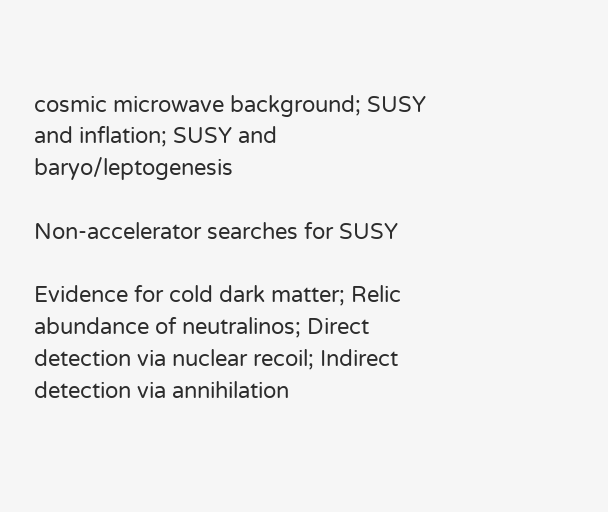cosmic microwave background; SUSY and inflation; SUSY and baryo/leptogenesis

Non-accelerator searches for SUSY

Evidence for cold dark matter; Relic abundance of neutralinos; Direct detection via nuclear recoil; Indirect detection via annihilation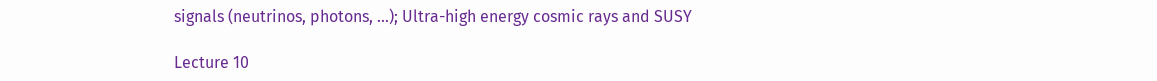signals (neutrinos, photons, ...); Ultra-high energy cosmic rays and SUSY

Lecture 10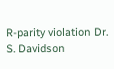R-parity violation Dr. S. Davidson